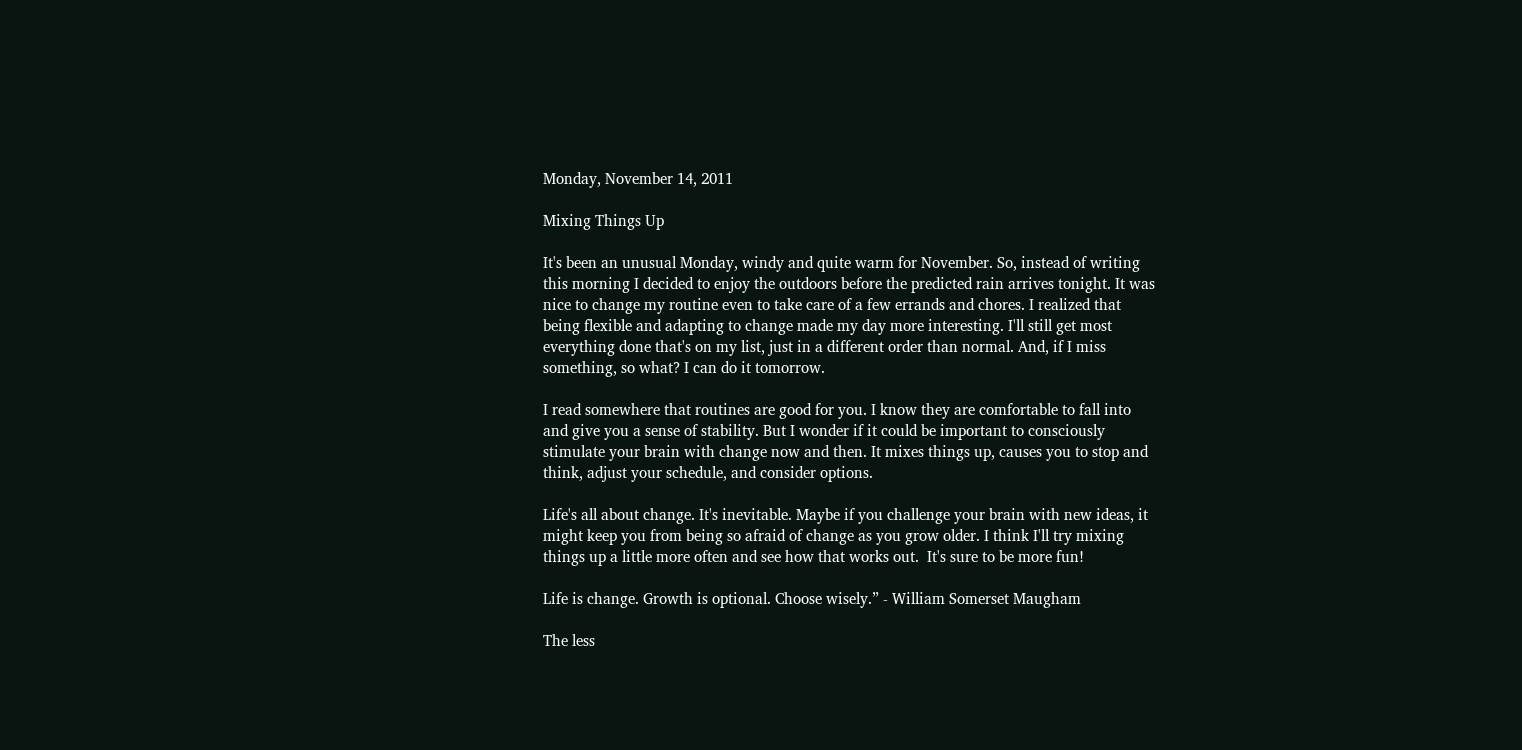Monday, November 14, 2011

Mixing Things Up

It's been an unusual Monday, windy and quite warm for November. So, instead of writing this morning I decided to enjoy the outdoors before the predicted rain arrives tonight. It was nice to change my routine even to take care of a few errands and chores. I realized that being flexible and adapting to change made my day more interesting. I'll still get most everything done that's on my list, just in a different order than normal. And, if I miss something, so what? I can do it tomorrow.

I read somewhere that routines are good for you. I know they are comfortable to fall into and give you a sense of stability. But I wonder if it could be important to consciously stimulate your brain with change now and then. It mixes things up, causes you to stop and think, adjust your schedule, and consider options.

Life's all about change. It's inevitable. Maybe if you challenge your brain with new ideas, it might keep you from being so afraid of change as you grow older. I think I'll try mixing things up a little more often and see how that works out.  It's sure to be more fun!

Life is change. Growth is optional. Choose wisely.” - William Somerset Maugham

The less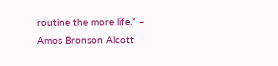routine the more life.” – Amos Bronson Alcott